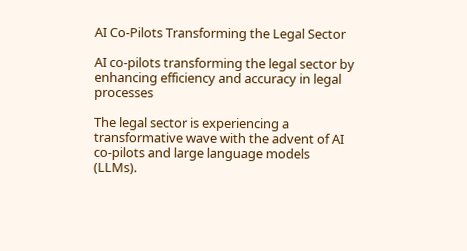AI Co-Pilots Transforming the Legal Sector

AI co-pilots transforming the legal sector by enhancing efficiency and accuracy in legal processes

The legal sector is experiencing a transformative wave with the advent of AI co-pilots and large language models (LLMs).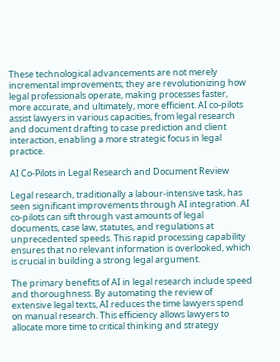These technological advancements are not merely incremental improvements; they are revolutionizing how legal professionals operate, making processes faster, more accurate, and ultimately, more efficient. AI co-pilots assist lawyers in various capacities, from legal research and document drafting to case prediction and client interaction, enabling a more strategic focus in legal practice.

AI Co-Pilots in Legal Research and Document Review

Legal research, traditionally a labour-intensive task, has seen significant improvements through AI integration. AI co-pilots can sift through vast amounts of legal documents, case law, statutes, and regulations at unprecedented speeds. This rapid processing capability ensures that no relevant information is overlooked, which is crucial in building a strong legal argument.

The primary benefits of AI in legal research include speed and thoroughness. By automating the review of extensive legal texts, AI reduces the time lawyers spend on manual research. This efficiency allows lawyers to allocate more time to critical thinking and strategy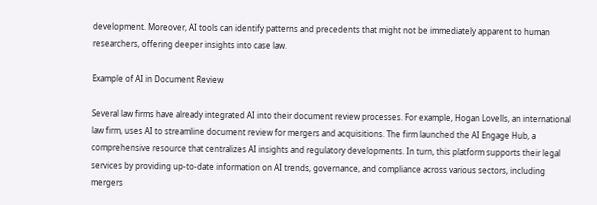development. Moreover, AI tools can identify patterns and precedents that might not be immediately apparent to human researchers, offering deeper insights into case law.

Example of AI in Document Review

Several law firms have already integrated AI into their document review processes. For example, Hogan Lovells, an international law firm, uses AI to streamline document review for mergers and acquisitions. The firm launched the AI Engage Hub, a comprehensive resource that centralizes AI insights and regulatory developments. In turn, this platform supports their legal services by providing up-to-date information on AI trends, governance, and compliance across various sectors, including mergers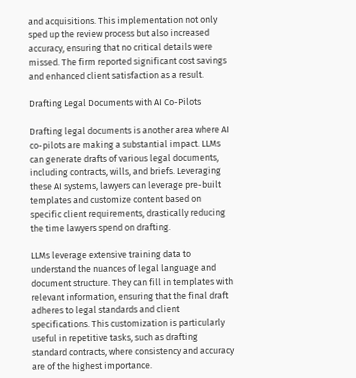and acquisitions. This implementation not only sped up the review process but also increased accuracy, ensuring that no critical details were missed. The firm reported significant cost savings and enhanced client satisfaction as a result.

Drafting Legal Documents with AI Co-Pilots

Drafting legal documents is another area where AI co-pilots are making a substantial impact. LLMs can generate drafts of various legal documents, including contracts, wills, and briefs. Leveraging these AI systems, lawyers can leverage pre-built templates and customize content based on specific client requirements, drastically reducing the time lawyers spend on drafting.

LLMs leverage extensive training data to understand the nuances of legal language and document structure. They can fill in templates with relevant information, ensuring that the final draft adheres to legal standards and client specifications. This customization is particularly useful in repetitive tasks, such as drafting standard contracts, where consistency and accuracy are of the highest importance.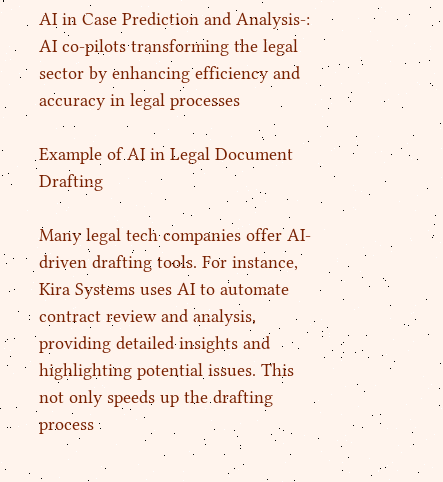AI in Case Prediction and Analysis-: AI co-pilots transforming the legal sector by enhancing efficiency and accuracy in legal processes

Example of AI in Legal Document Drafting

Many legal tech companies offer AI-driven drafting tools. For instance, Kira Systems uses AI to automate contract review and analysis, providing detailed insights and highlighting potential issues. This not only speeds up the drafting process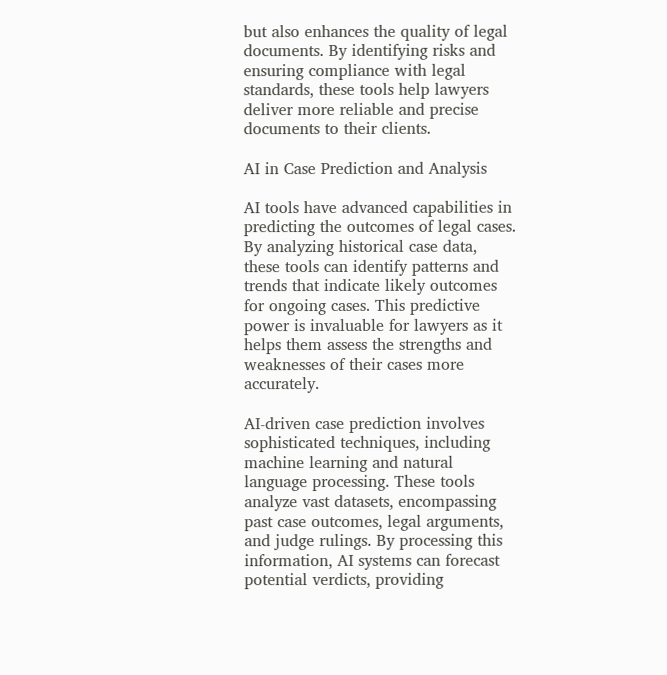but also enhances the quality of legal documents. By identifying risks and ensuring compliance with legal standards, these tools help lawyers deliver more reliable and precise documents to their clients.

AI in Case Prediction and Analysis

AI tools have advanced capabilities in predicting the outcomes of legal cases. By analyzing historical case data, these tools can identify patterns and trends that indicate likely outcomes for ongoing cases. This predictive power is invaluable for lawyers as it helps them assess the strengths and weaknesses of their cases more accurately.

AI-driven case prediction involves sophisticated techniques, including machine learning and natural language processing. These tools analyze vast datasets, encompassing past case outcomes, legal arguments, and judge rulings. By processing this information, AI systems can forecast potential verdicts, providing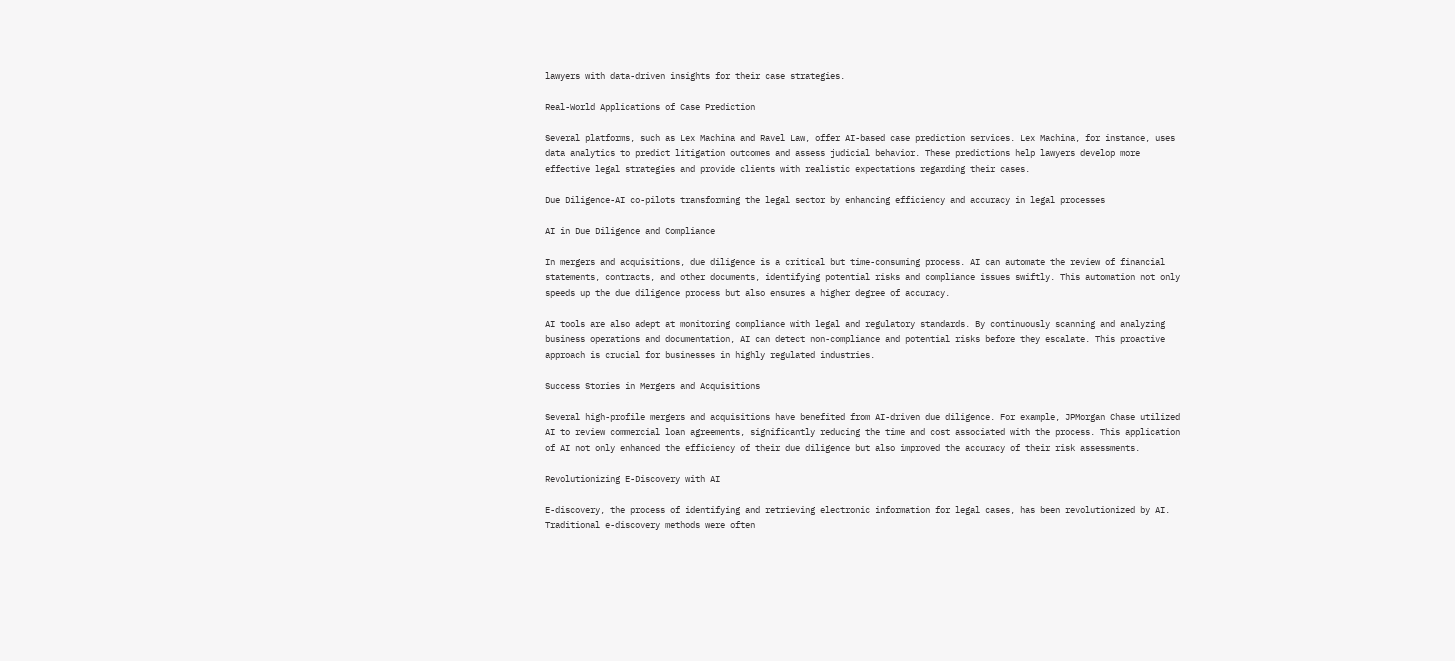lawyers with data-driven insights for their case strategies.

Real-World Applications of Case Prediction

Several platforms, such as Lex Machina and Ravel Law, offer AI-based case prediction services. Lex Machina, for instance, uses data analytics to predict litigation outcomes and assess judicial behavior. These predictions help lawyers develop more effective legal strategies and provide clients with realistic expectations regarding their cases.

Due Diligence-AI co-pilots transforming the legal sector by enhancing efficiency and accuracy in legal processes

AI in Due Diligence and Compliance

In mergers and acquisitions, due diligence is a critical but time-consuming process. AI can automate the review of financial statements, contracts, and other documents, identifying potential risks and compliance issues swiftly. This automation not only speeds up the due diligence process but also ensures a higher degree of accuracy.

AI tools are also adept at monitoring compliance with legal and regulatory standards. By continuously scanning and analyzing business operations and documentation, AI can detect non-compliance and potential risks before they escalate. This proactive approach is crucial for businesses in highly regulated industries.

Success Stories in Mergers and Acquisitions

Several high-profile mergers and acquisitions have benefited from AI-driven due diligence. For example, JPMorgan Chase utilized AI to review commercial loan agreements, significantly reducing the time and cost associated with the process. This application of AI not only enhanced the efficiency of their due diligence but also improved the accuracy of their risk assessments.

Revolutionizing E-Discovery with AI

E-discovery, the process of identifying and retrieving electronic information for legal cases, has been revolutionized by AI. Traditional e-discovery methods were often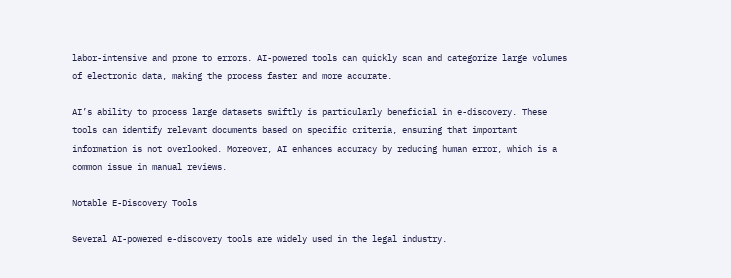labor-intensive and prone to errors. AI-powered tools can quickly scan and categorize large volumes of electronic data, making the process faster and more accurate.

AI’s ability to process large datasets swiftly is particularly beneficial in e-discovery. These tools can identify relevant documents based on specific criteria, ensuring that important information is not overlooked. Moreover, AI enhances accuracy by reducing human error, which is a common issue in manual reviews.

Notable E-Discovery Tools

Several AI-powered e-discovery tools are widely used in the legal industry.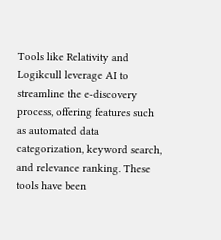Tools like Relativity and Logikcull leverage AI to streamline the e-discovery process, offering features such as automated data categorization, keyword search, and relevance ranking. These tools have been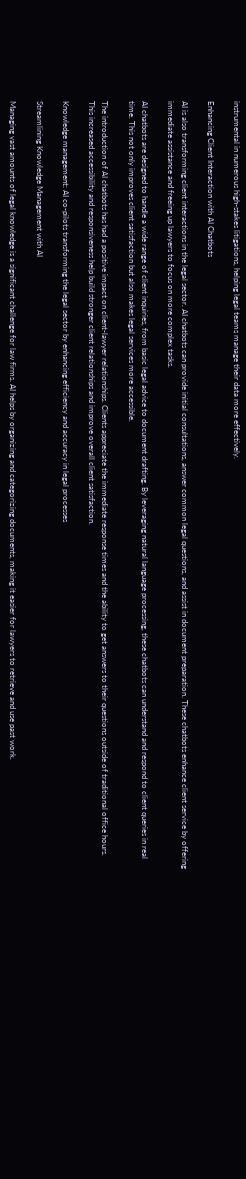instrumental in numerous high-stakes litigations, helping legal teams manage their data more effectively.

Enhancing Client Interaction with AI Chatbots

AI is also transforming client interactions in the legal sector. AI chatbots can provide initial consultations, answer common legal questions, and assist in document preparation. These chatbots enhance client service by offering immediate assistance and freeing up lawyers to focus on more complex tasks.

AI chatbots are designed to handle a wide range of client inquiries, from basic legal advice to document drafting. By leveraging natural language processing, these chatbots can understand and respond to client queries in real time. This not only improves client satisfaction but also makes legal services more accessible.

The introduction of AI chatbots has had a positive impact on client-lawyer relationships. Clients appreciate the immediate response times and the ability to get answers to their questions outside of traditional office hours. This increased accessibility and responsiveness help build stronger client relationships and improve overall client satisfaction.

Knowledge management: AI co-pilots transforming the legal sector by enhancing efficiency and accuracy in legal processes

Streamlining Knowledge Management with AI

Managing vast amounts of legal knowledge is a significant challenge for law firms. AI helps by organizing and categorizing documents, making it easier for lawyers to retrieve and use past work.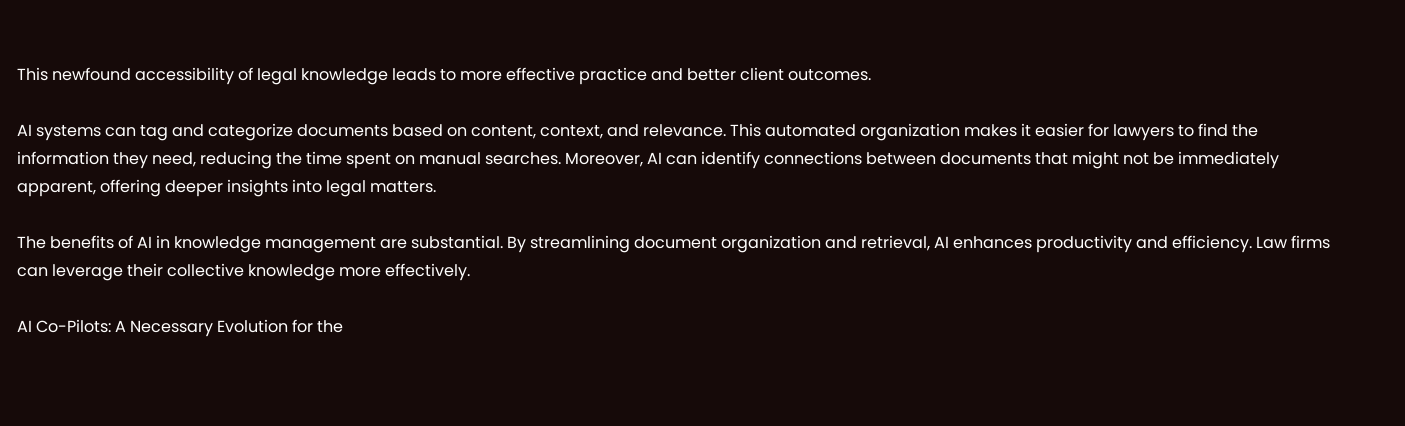This newfound accessibility of legal knowledge leads to more effective practice and better client outcomes.

AI systems can tag and categorize documents based on content, context, and relevance. This automated organization makes it easier for lawyers to find the information they need, reducing the time spent on manual searches. Moreover, AI can identify connections between documents that might not be immediately apparent, offering deeper insights into legal matters.

The benefits of AI in knowledge management are substantial. By streamlining document organization and retrieval, AI enhances productivity and efficiency. Law firms can leverage their collective knowledge more effectively.

AI Co-Pilots: A Necessary Evolution for the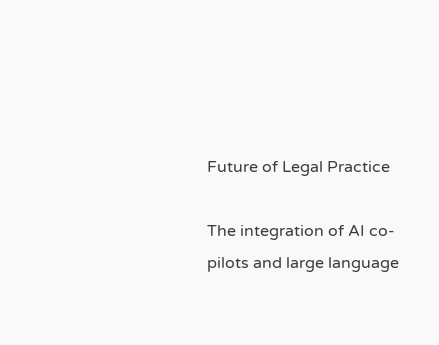Future of Legal Practice

The integration of AI co-pilots and large language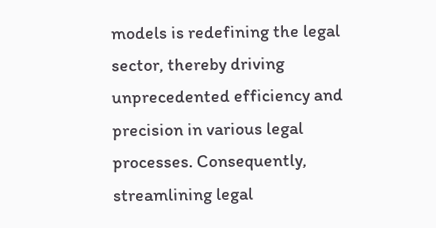models is redefining the legal sector, thereby driving unprecedented efficiency and precision in various legal processes. Consequently, streamlining legal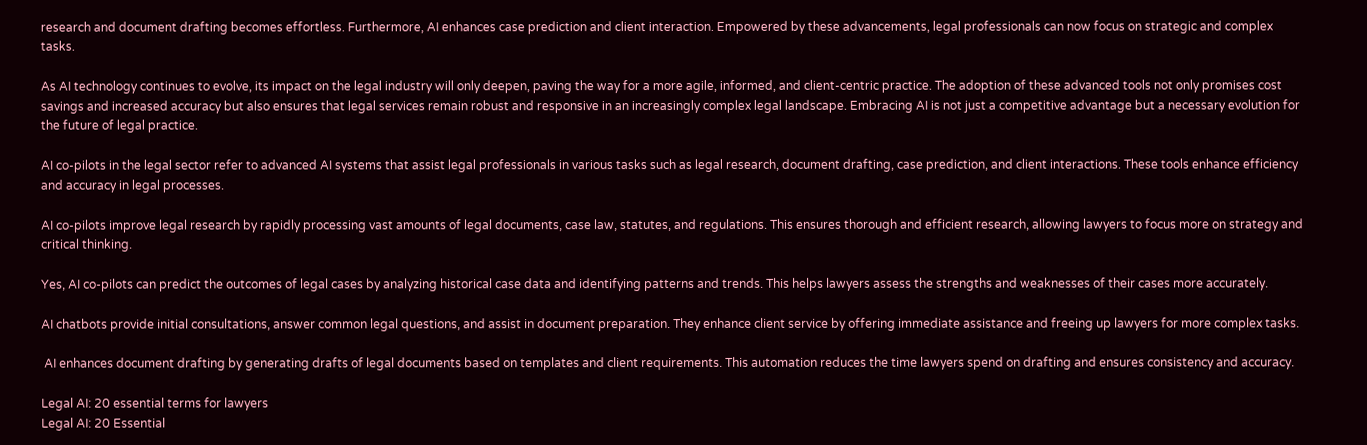research and document drafting becomes effortless. Furthermore, AI enhances case prediction and client interaction. Empowered by these advancements, legal professionals can now focus on strategic and complex tasks.

As AI technology continues to evolve, its impact on the legal industry will only deepen, paving the way for a more agile, informed, and client-centric practice. The adoption of these advanced tools not only promises cost savings and increased accuracy but also ensures that legal services remain robust and responsive in an increasingly complex legal landscape. Embracing AI is not just a competitive advantage but a necessary evolution for the future of legal practice.

AI co-pilots in the legal sector refer to advanced AI systems that assist legal professionals in various tasks such as legal research, document drafting, case prediction, and client interactions. These tools enhance efficiency and accuracy in legal processes.

AI co-pilots improve legal research by rapidly processing vast amounts of legal documents, case law, statutes, and regulations. This ensures thorough and efficient research, allowing lawyers to focus more on strategy and critical thinking.

Yes, AI co-pilots can predict the outcomes of legal cases by analyzing historical case data and identifying patterns and trends. This helps lawyers assess the strengths and weaknesses of their cases more accurately.

AI chatbots provide initial consultations, answer common legal questions, and assist in document preparation. They enhance client service by offering immediate assistance and freeing up lawyers for more complex tasks.

 AI enhances document drafting by generating drafts of legal documents based on templates and client requirements. This automation reduces the time lawyers spend on drafting and ensures consistency and accuracy.

Legal AI: 20 essential terms for lawyers
Legal AI: 20 Essential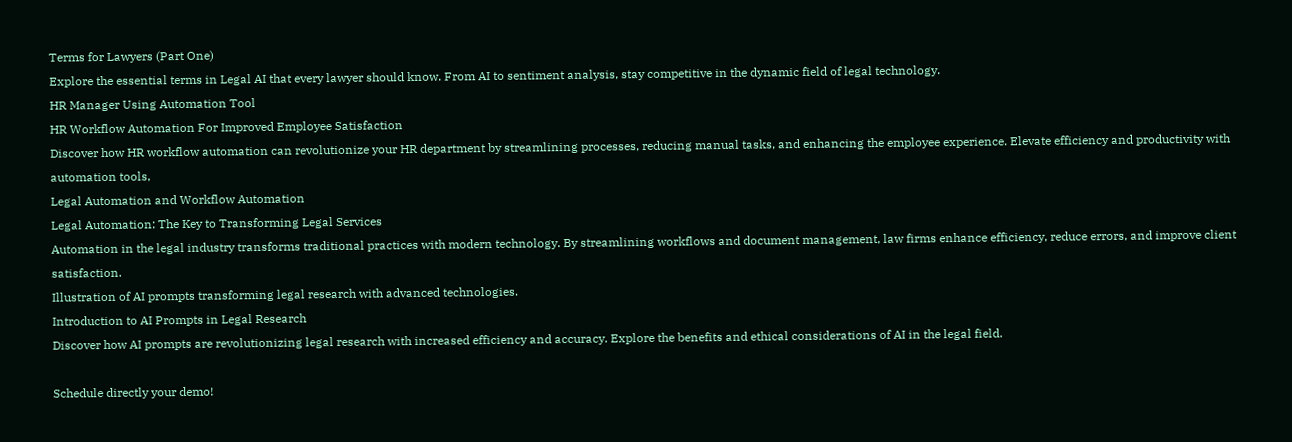Terms for Lawyers (Part One)
Explore the essential terms in Legal AI that every lawyer should know. From AI to sentiment analysis, stay competitive in the dynamic field of legal technology.
HR Manager Using Automation Tool
HR Workflow Automation For Improved Employee Satisfaction
Discover how HR workflow automation can revolutionize your HR department by streamlining processes, reducing manual tasks, and enhancing the employee experience. Elevate efficiency and productivity with automation tools,
Legal Automation and Workflow Automation
Legal Automation: The Key to Transforming Legal Services
Automation in the legal industry transforms traditional practices with modern technology. By streamlining workflows and document management, law firms enhance efficiency, reduce errors, and improve client satisfaction.
Illustration of AI prompts transforming legal research with advanced technologies.
Introduction to AI Prompts in Legal Research
Discover how AI prompts are revolutionizing legal research with increased efficiency and accuracy. Explore the benefits and ethical considerations of AI in the legal field.

Schedule directly your demo!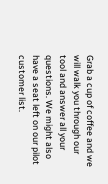Grab a cup of coffee and we will walk you through our tool and answer all your questions. We might also have a seat left on our pilot customer list.